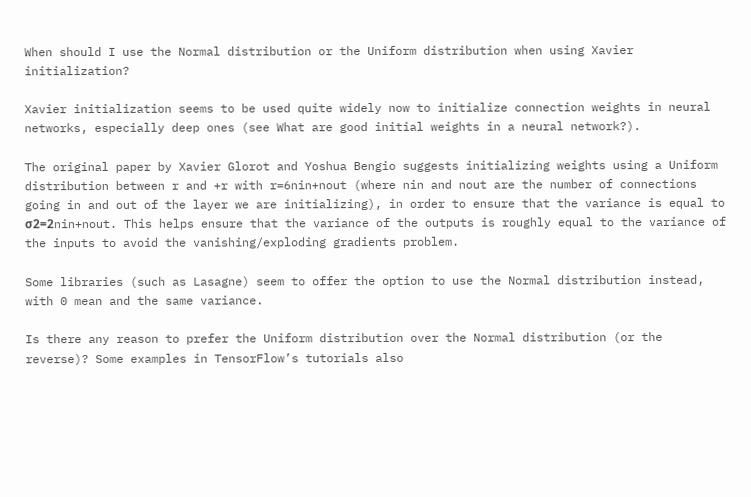When should I use the Normal distribution or the Uniform distribution when using Xavier initialization?

Xavier initialization seems to be used quite widely now to initialize connection weights in neural networks, especially deep ones (see What are good initial weights in a neural network?).

The original paper by Xavier Glorot and Yoshua Bengio suggests initializing weights using a Uniform distribution between r and +r with r=6nin+nout (where nin and nout are the number of connections going in and out of the layer we are initializing), in order to ensure that the variance is equal to σ2=2nin+nout. This helps ensure that the variance of the outputs is roughly equal to the variance of the inputs to avoid the vanishing/exploding gradients problem.

Some libraries (such as Lasagne) seem to offer the option to use the Normal distribution instead, with 0 mean and the same variance.

Is there any reason to prefer the Uniform distribution over the Normal distribution (or the reverse)? Some examples in TensorFlow’s tutorials also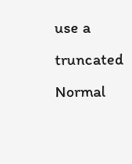use a truncated Normal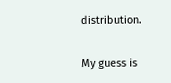distribution.

My guess is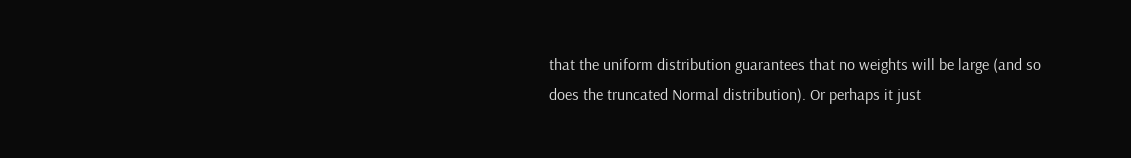that the uniform distribution guarantees that no weights will be large (and so does the truncated Normal distribution). Or perhaps it just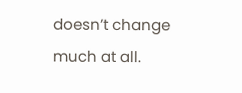doesn’t change much at all.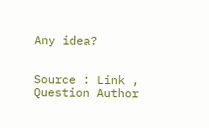Any idea?


Source : Link , Question Author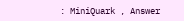: MiniQuark , Answer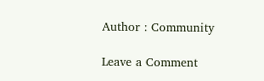Author : Community

Leave a Comment